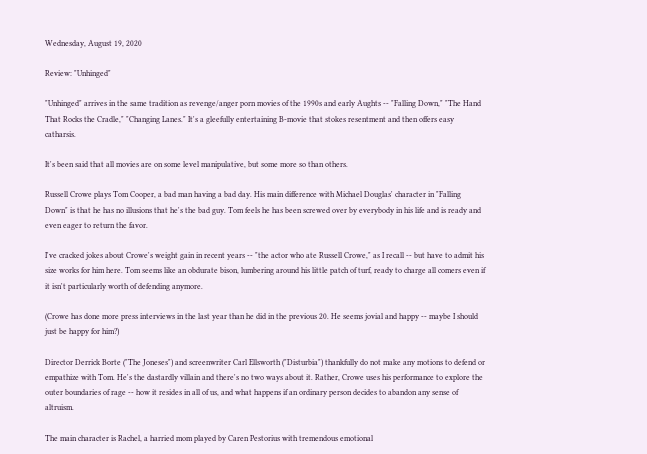Wednesday, August 19, 2020

Review: "Unhinged"

"Unhinged" arrives in the same tradition as revenge/anger porn movies of the 1990s and early Aughts -- "Falling Down," "The Hand That Rocks the Cradle," "Changing Lanes." It's a gleefully entertaining B-movie that stokes resentment and then offers easy catharsis.

It's been said that all movies are on some level manipulative, but some more so than others.

Russell Crowe plays Tom Cooper, a bad man having a bad day. His main difference with Michael Douglas' character in "Falling Down" is that he has no illusions that he's the bad guy. Tom feels he has been screwed over by everybody in his life and is ready and even eager to return the favor.

I've cracked jokes about Crowe's weight gain in recent years -- "the actor who ate Russell Crowe," as I recall -- but have to admit his size works for him here. Tom seems like an obdurate bison, lumbering around his little patch of turf, ready to charge all comers even if it isn't particularly worth of defending anymore.

(Crowe has done more press interviews in the last year than he did in the previous 20. He seems jovial and happy -- maybe I should just be happy for him?)

Director Derrick Borte ("The Joneses") and screenwriter Carl Ellsworth ("Disturbia") thankfully do not make any motions to defend or empathize with Tom. He's the dastardly villain and there's no two ways about it. Rather, Crowe uses his performance to explore the outer boundaries of rage -- how it resides in all of us, and what happens if an ordinary person decides to abandon any sense of altruism.

The main character is Rachel, a harried mom played by Caren Pestorius with tremendous emotional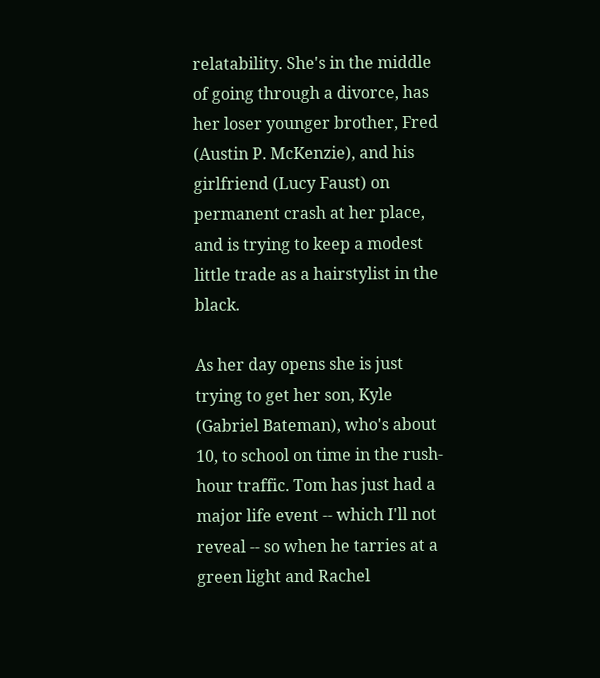relatability. She's in the middle of going through a divorce, has her loser younger brother, Fred (Austin P. McKenzie), and his girlfriend (Lucy Faust) on permanent crash at her place, and is trying to keep a modest little trade as a hairstylist in the black.

As her day opens she is just trying to get her son, Kyle (Gabriel Bateman), who's about 10, to school on time in the rush-hour traffic. Tom has just had a major life event -- which I'll not reveal -- so when he tarries at a green light and Rachel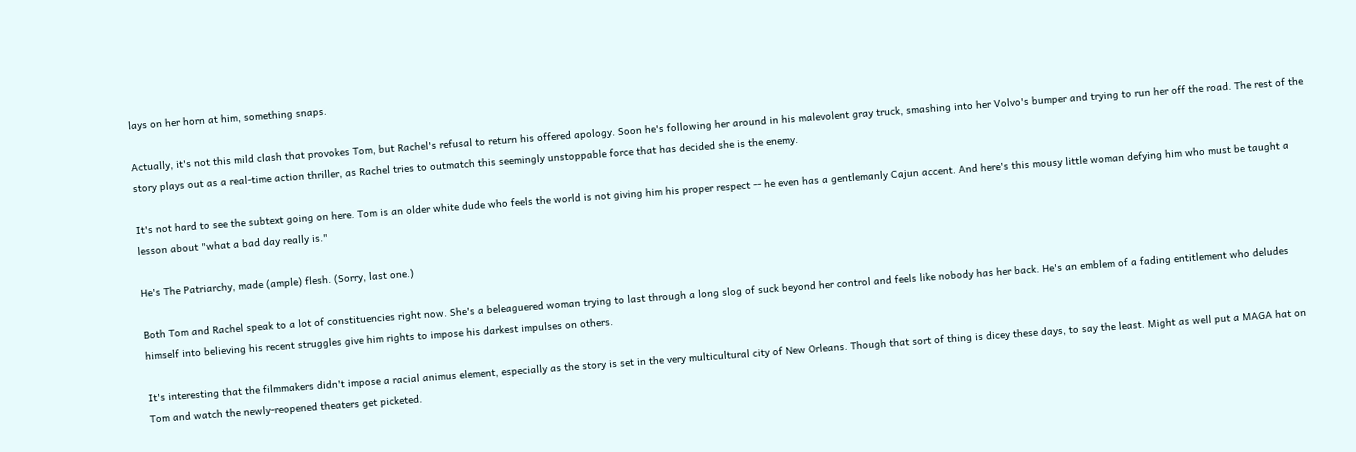lays on her horn at him, something snaps.

Actually, it's not this mild clash that provokes Tom, but Rachel's refusal to return his offered apology. Soon he's following her around in his malevolent gray truck, smashing into her Volvo's bumper and trying to run her off the road. The rest of the story plays out as a real-time action thriller, as Rachel tries to outmatch this seemingly unstoppable force that has decided she is the enemy.

It's not hard to see the subtext going on here. Tom is an older white dude who feels the world is not giving him his proper respect -- he even has a gentlemanly Cajun accent. And here's this mousy little woman defying him who must be taught a lesson about "what a bad day really is."

He's The Patriarchy, made (ample) flesh. (Sorry, last one.)

Both Tom and Rachel speak to a lot of constituencies right now. She's a beleaguered woman trying to last through a long slog of suck beyond her control and feels like nobody has her back. He's an emblem of a fading entitlement who deludes himself into believing his recent struggles give him rights to impose his darkest impulses on others.

It's interesting that the filmmakers didn't impose a racial animus element, especially as the story is set in the very multicultural city of New Orleans. Though that sort of thing is dicey these days, to say the least. Might as well put a MAGA hat on Tom and watch the newly-reopened theaters get picketed.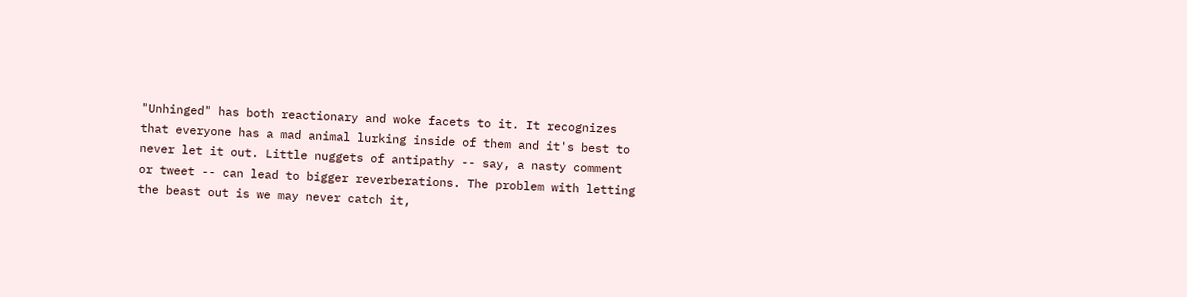"Unhinged" has both reactionary and woke facets to it. It recognizes that everyone has a mad animal lurking inside of them and it's best to never let it out. Little nuggets of antipathy -- say, a nasty comment or tweet -- can lead to bigger reverberations. The problem with letting the beast out is we may never catch it,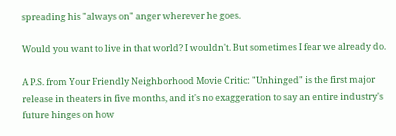spreading his "always on" anger wherever he goes.

Would you want to live in that world? I wouldn't. But sometimes I fear we already do.

A P.S. from Your Friendly Neighborhood Movie Critic: "Unhinged" is the first major release in theaters in five months, and it's no exaggeration to say an entire industry's future hinges on how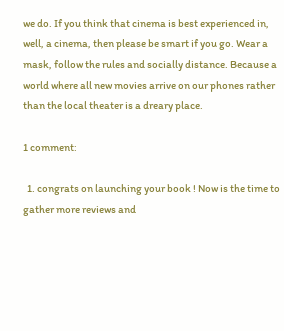we do. If you think that cinema is best experienced in, well, a cinema, then please be smart if you go. Wear a mask, follow the rules and socially distance. Because a world where all new movies arrive on our phones rather than the local theater is a dreary place.

1 comment:

  1. congrats on launching your book ! Now is the time to gather more reviews and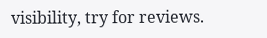visibility, try for reviews.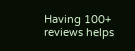Having 100+ reviews helps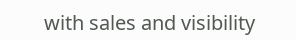with sales and visibility